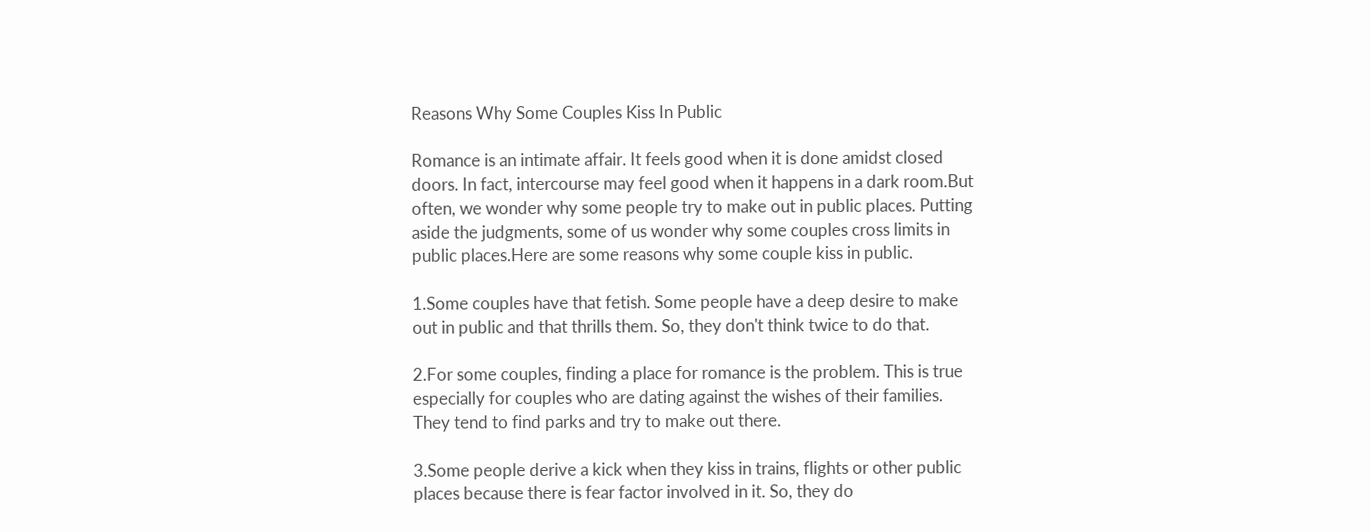Reasons Why Some Couples Kiss In Public

Romance is an intimate affair. It feels good when it is done amidst closed doors. In fact, intercourse may feel good when it happens in a dark room.But often, we wonder why some people try to make out in public places. Putting aside the judgments, some of us wonder why some couples cross limits in public places.Here are some reasons why some couple kiss in public.

1.Some couples have that fetish. Some people have a deep desire to make out in public and that thrills them. So, they don't think twice to do that.

2.For some couples, finding a place for romance is the problem. This is true especially for couples who are dating against the wishes of their families. They tend to find parks and try to make out there.

3.Some people derive a kick when they kiss in trains, flights or other public places because there is fear factor involved in it. So, they do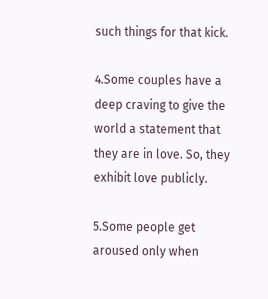such things for that kick.

4.Some couples have a deep craving to give the world a statement that they are in love. So, they exhibit love publicly.

5.Some people get aroused only when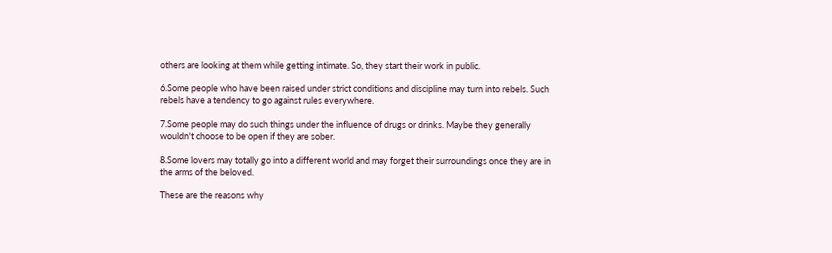others are looking at them while getting intimate. So, they start their work in public.

6.Some people who have been raised under strict conditions and discipline may turn into rebels. Such rebels have a tendency to go against rules everywhere.

7.Some people may do such things under the influence of drugs or drinks. Maybe they generally wouldn't choose to be open if they are sober.

8.Some lovers may totally go into a different world and may forget their surroundings once they are in the arms of the beloved.

These are the reasons why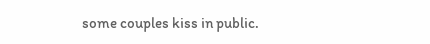some couples kiss in public.